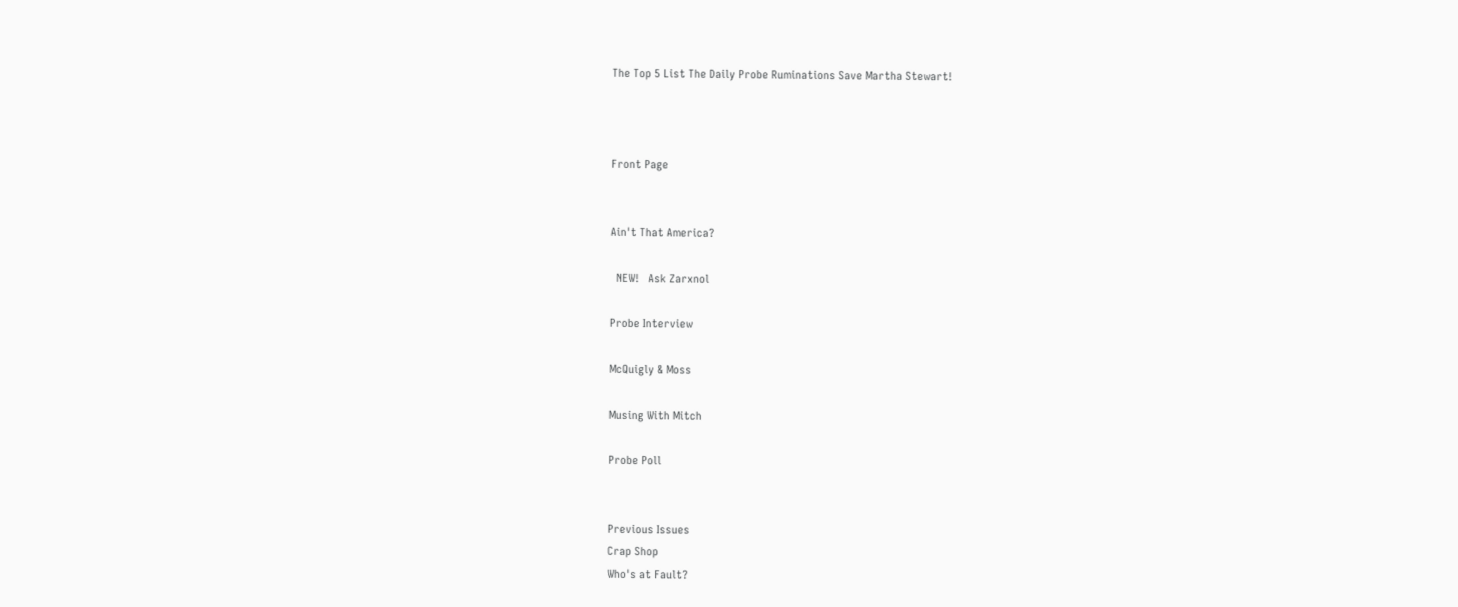The Top 5 List The Daily Probe Ruminations Save Martha Stewart!



Front Page


Ain't That America?

  NEW!   Ask Zarxnol

Probe Interview

McQuigly & Moss

Musing With Mitch

Probe Poll


Previous Issues
Crap Shop
Who's at Fault?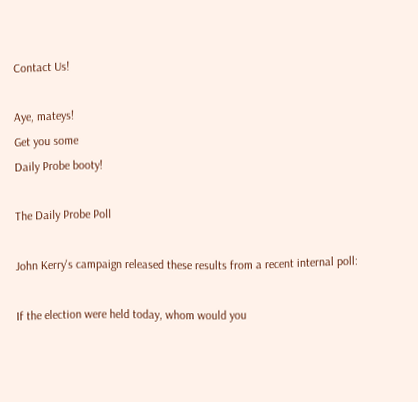Contact Us!

Aye, mateys!
Get you some
Daily Probe booty!

The Daily Probe Poll

John Kerry's campaign released these results from a recent internal poll:

If the election were held today, whom would you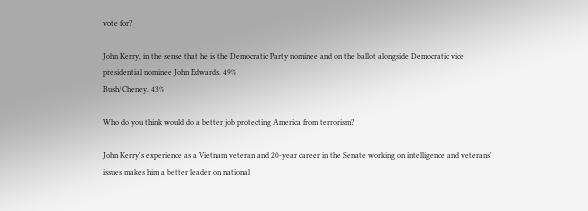vote for?

John Kerry, in the sense that he is the Democratic Party nominee and on the ballot alongside Democratic vice presidential nominee John Edwards. 49%
Bush/Cheney. 43%

Who do you think would do a better job protecting America from terrorism?

John Kerry's experience as a Vietnam veteran and 20-year career in the Senate working on intelligence and veterans' issues makes him a better leader on national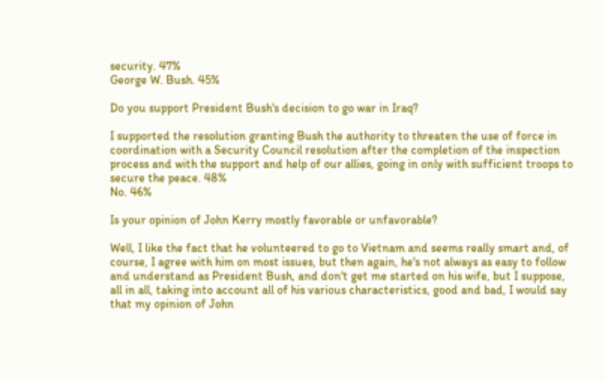security. 47%
George W. Bush. 45%

Do you support President Bush's decision to go war in Iraq?

I supported the resolution granting Bush the authority to threaten the use of force in coordination with a Security Council resolution after the completion of the inspection process and with the support and help of our allies, going in only with sufficient troops to secure the peace. 48%
No. 46%

Is your opinion of John Kerry mostly favorable or unfavorable?

Well, I like the fact that he volunteered to go to Vietnam and seems really smart and, of course, I agree with him on most issues, but then again, he's not always as easy to follow and understand as President Bush, and don't get me started on his wife, but I suppose, all in all, taking into account all of his various characteristics, good and bad, I would say that my opinion of John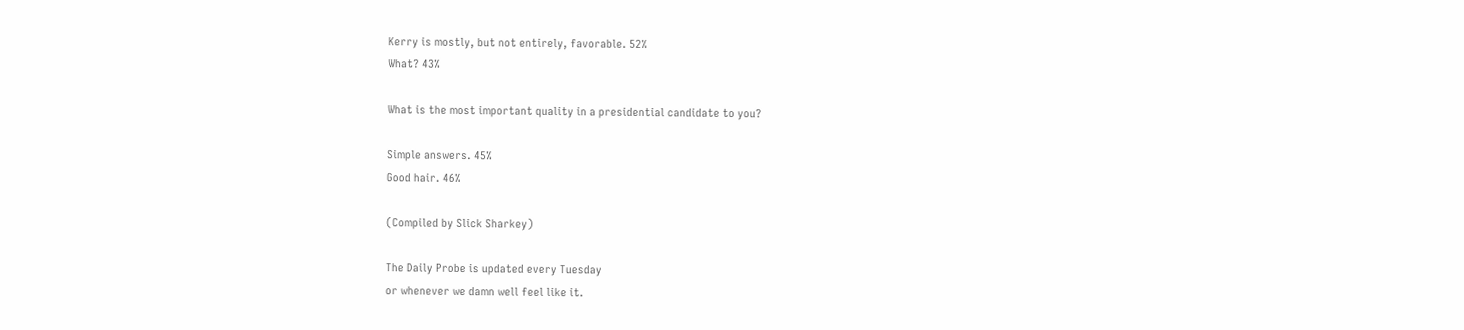Kerry is mostly, but not entirely, favorable. 52%
What? 43%

What is the most important quality in a presidential candidate to you?

Simple answers. 45%
Good hair. 46%

(Compiled by Slick Sharkey)

The Daily Probe is updated every Tuesday
or whenever we damn well feel like it.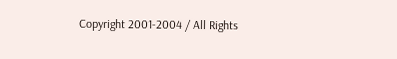Copyright 2001-2004 / All Rights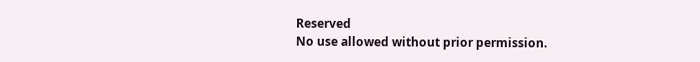Reserved
No use allowed without prior permission.